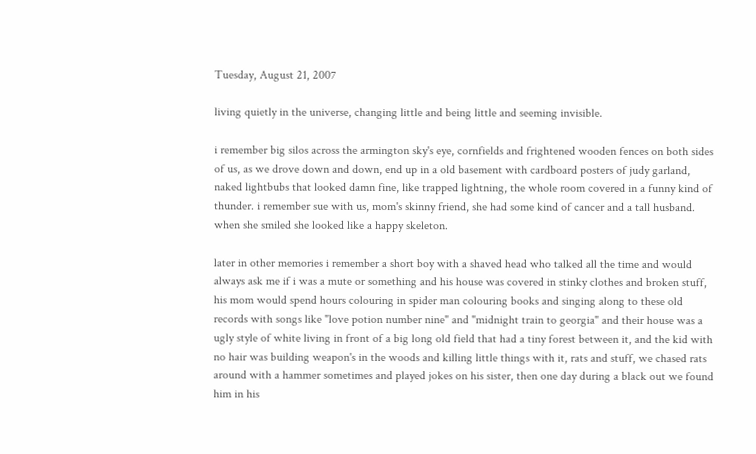Tuesday, August 21, 2007

living quietly in the universe, changing little and being little and seeming invisible.

i remember big silos across the armington sky's eye, cornfields and frightened wooden fences on both sides of us, as we drove down and down, end up in a old basement with cardboard posters of judy garland, naked lightbubs that looked damn fine, like trapped lightning, the whole room covered in a funny kind of thunder. i remember sue with us, mom's skinny friend, she had some kind of cancer and a tall husband. when she smiled she looked like a happy skeleton.

later in other memories i remember a short boy with a shaved head who talked all the time and would always ask me if i was a mute or something and his house was covered in stinky clothes and broken stuff, his mom would spend hours colouring in spider man colouring books and singing along to these old records with songs like "love potion number nine" and "midnight train to georgia" and their house was a ugly style of white living in front of a big long old field that had a tiny forest between it, and the kid with no hair was building weapon's in the woods and killing little things with it, rats and stuff, we chased rats around with a hammer sometimes and played jokes on his sister, then one day during a black out we found him in his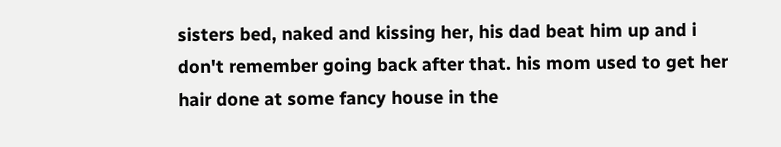sisters bed, naked and kissing her, his dad beat him up and i don't remember going back after that. his mom used to get her hair done at some fancy house in the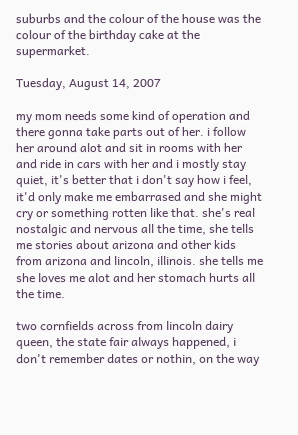suburbs and the colour of the house was the colour of the birthday cake at the supermarket.

Tuesday, August 14, 2007

my mom needs some kind of operation and there gonna take parts out of her. i follow her around alot and sit in rooms with her and ride in cars with her and i mostly stay quiet, it's better that i don't say how i feel, it'd only make me embarrased and she might cry or something rotten like that. she's real nostalgic and nervous all the time, she tells me stories about arizona and other kids from arizona and lincoln, illinois. she tells me she loves me alot and her stomach hurts all the time.

two cornfields across from lincoln dairy queen, the state fair always happened, i don't remember dates or nothin, on the way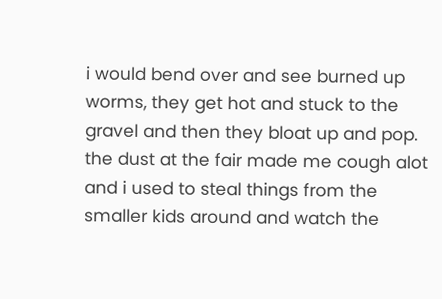i would bend over and see burned up worms, they get hot and stuck to the gravel and then they bloat up and pop. the dust at the fair made me cough alot and i used to steal things from the smaller kids around and watch the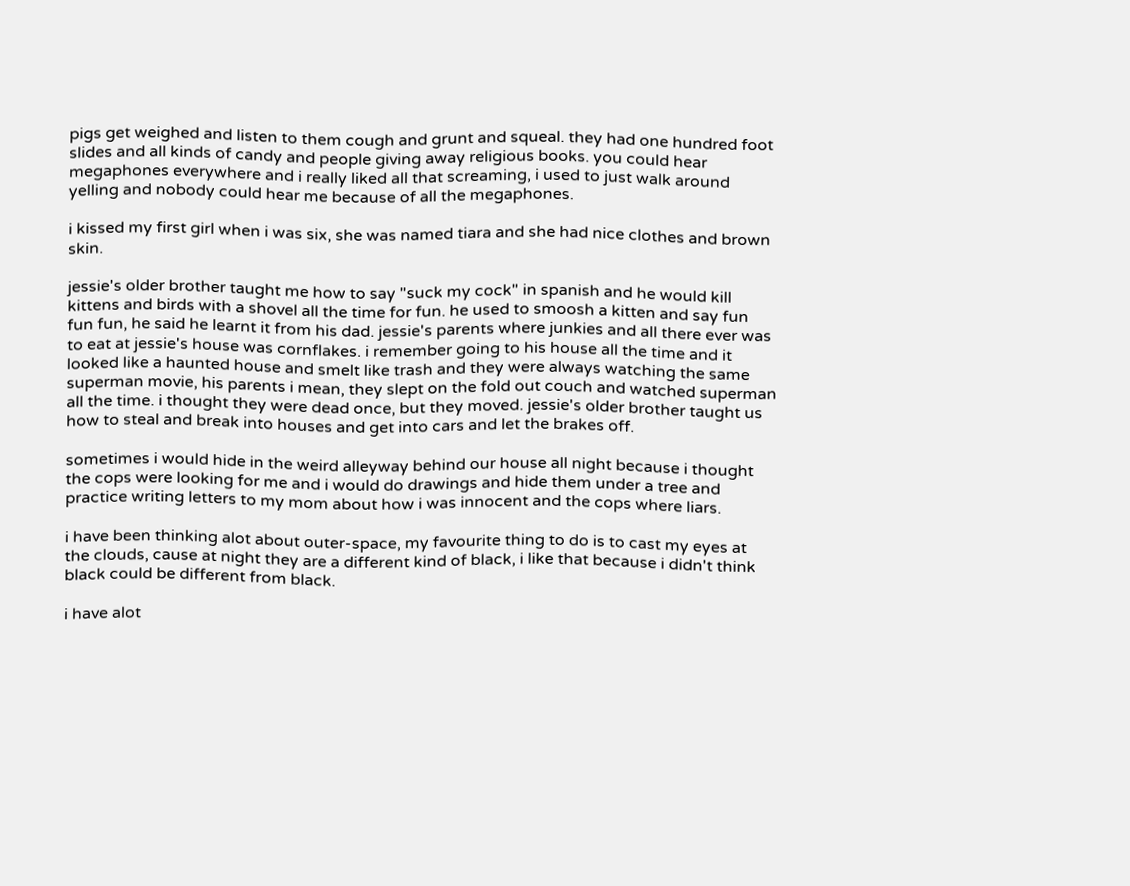pigs get weighed and listen to them cough and grunt and squeal. they had one hundred foot slides and all kinds of candy and people giving away religious books. you could hear megaphones everywhere and i really liked all that screaming, i used to just walk around yelling and nobody could hear me because of all the megaphones.

i kissed my first girl when i was six, she was named tiara and she had nice clothes and brown skin.

jessie's older brother taught me how to say "suck my cock" in spanish and he would kill kittens and birds with a shovel all the time for fun. he used to smoosh a kitten and say fun fun fun, he said he learnt it from his dad. jessie's parents where junkies and all there ever was to eat at jessie's house was cornflakes. i remember going to his house all the time and it looked like a haunted house and smelt like trash and they were always watching the same superman movie, his parents i mean, they slept on the fold out couch and watched superman all the time. i thought they were dead once, but they moved. jessie's older brother taught us how to steal and break into houses and get into cars and let the brakes off.

sometimes i would hide in the weird alleyway behind our house all night because i thought the cops were looking for me and i would do drawings and hide them under a tree and practice writing letters to my mom about how i was innocent and the cops where liars.

i have been thinking alot about outer-space, my favourite thing to do is to cast my eyes at the clouds, cause at night they are a different kind of black, i like that because i didn't think black could be different from black.

i have alot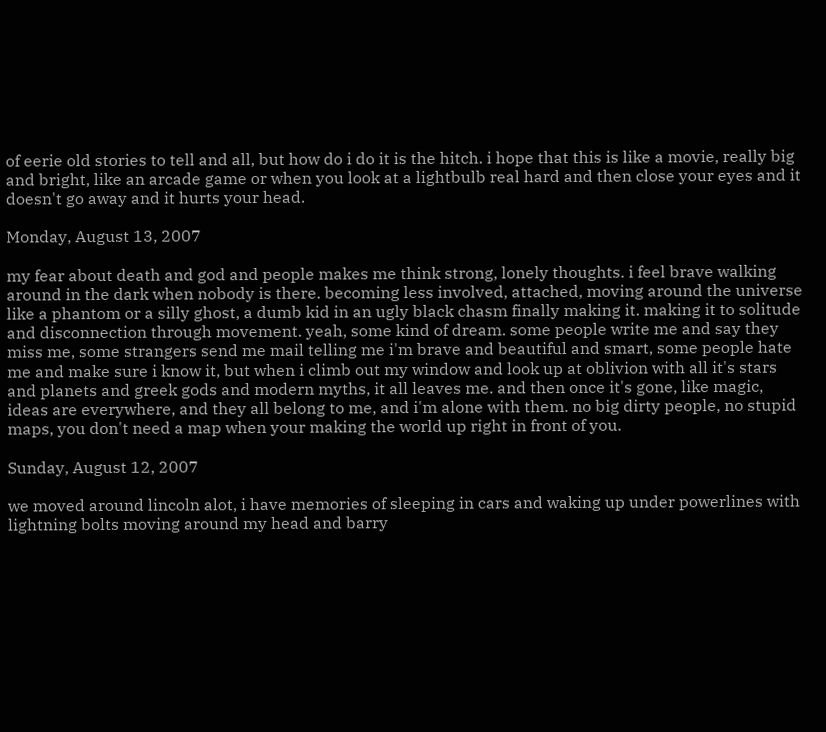of eerie old stories to tell and all, but how do i do it is the hitch. i hope that this is like a movie, really big and bright, like an arcade game or when you look at a lightbulb real hard and then close your eyes and it doesn't go away and it hurts your head.

Monday, August 13, 2007

my fear about death and god and people makes me think strong, lonely thoughts. i feel brave walking around in the dark when nobody is there. becoming less involved, attached, moving around the universe like a phantom or a silly ghost, a dumb kid in an ugly black chasm finally making it. making it to solitude and disconnection through movement. yeah, some kind of dream. some people write me and say they miss me, some strangers send me mail telling me i'm brave and beautiful and smart, some people hate me and make sure i know it, but when i climb out my window and look up at oblivion with all it's stars and planets and greek gods and modern myths, it all leaves me. and then once it's gone, like magic, ideas are everywhere, and they all belong to me, and i'm alone with them. no big dirty people, no stupid maps, you don't need a map when your making the world up right in front of you.

Sunday, August 12, 2007

we moved around lincoln alot, i have memories of sleeping in cars and waking up under powerlines with lightning bolts moving around my head and barry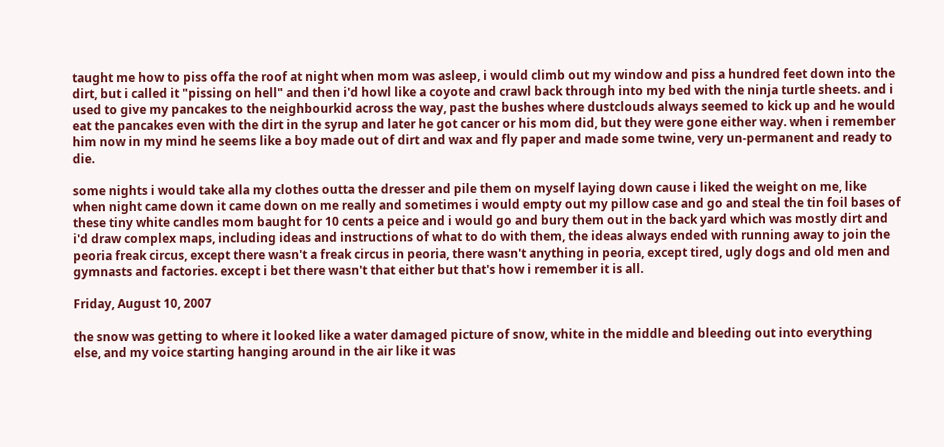taught me how to piss offa the roof at night when mom was asleep, i would climb out my window and piss a hundred feet down into the dirt, but i called it "pissing on hell" and then i'd howl like a coyote and crawl back through into my bed with the ninja turtle sheets. and i used to give my pancakes to the neighbourkid across the way, past the bushes where dustclouds always seemed to kick up and he would eat the pancakes even with the dirt in the syrup and later he got cancer or his mom did, but they were gone either way. when i remember him now in my mind he seems like a boy made out of dirt and wax and fly paper and made some twine, very un-permanent and ready to die.

some nights i would take alla my clothes outta the dresser and pile them on myself laying down cause i liked the weight on me, like when night came down it came down on me really and sometimes i would empty out my pillow case and go and steal the tin foil bases of these tiny white candles mom baught for 10 cents a peice and i would go and bury them out in the back yard which was mostly dirt and i'd draw complex maps, including ideas and instructions of what to do with them, the ideas always ended with running away to join the peoria freak circus, except there wasn't a freak circus in peoria, there wasn't anything in peoria, except tired, ugly dogs and old men and gymnasts and factories. except i bet there wasn't that either but that's how i remember it is all.

Friday, August 10, 2007

the snow was getting to where it looked like a water damaged picture of snow, white in the middle and bleeding out into everything else, and my voice starting hanging around in the air like it was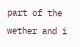part of the wether and i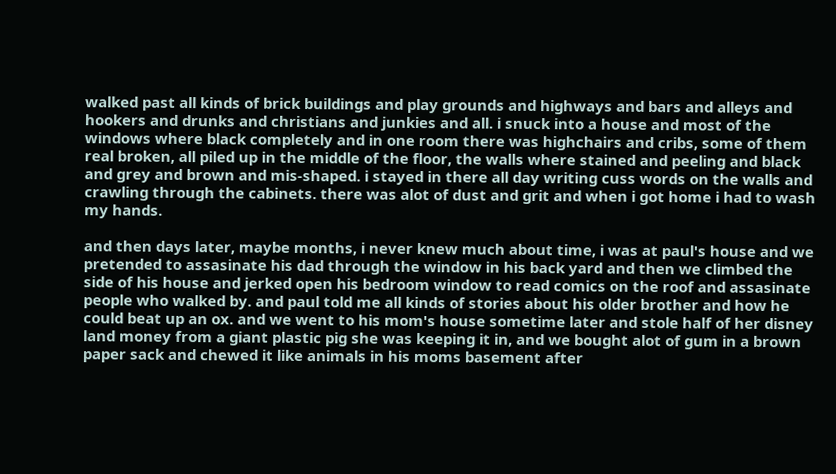walked past all kinds of brick buildings and play grounds and highways and bars and alleys and hookers and drunks and christians and junkies and all. i snuck into a house and most of the windows where black completely and in one room there was highchairs and cribs, some of them real broken, all piled up in the middle of the floor, the walls where stained and peeling and black and grey and brown and mis-shaped. i stayed in there all day writing cuss words on the walls and crawling through the cabinets. there was alot of dust and grit and when i got home i had to wash my hands.

and then days later, maybe months, i never knew much about time, i was at paul's house and we pretended to assasinate his dad through the window in his back yard and then we climbed the side of his house and jerked open his bedroom window to read comics on the roof and assasinate people who walked by. and paul told me all kinds of stories about his older brother and how he could beat up an ox. and we went to his mom's house sometime later and stole half of her disney land money from a giant plastic pig she was keeping it in, and we bought alot of gum in a brown paper sack and chewed it like animals in his moms basement after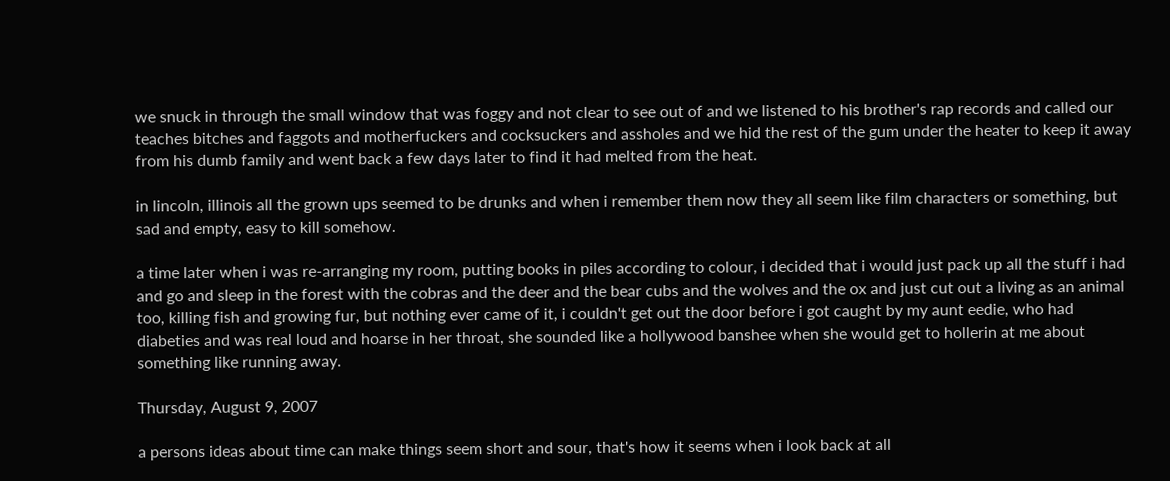we snuck in through the small window that was foggy and not clear to see out of and we listened to his brother's rap records and called our teaches bitches and faggots and motherfuckers and cocksuckers and assholes and we hid the rest of the gum under the heater to keep it away from his dumb family and went back a few days later to find it had melted from the heat.

in lincoln, illinois all the grown ups seemed to be drunks and when i remember them now they all seem like film characters or something, but sad and empty, easy to kill somehow.

a time later when i was re-arranging my room, putting books in piles according to colour, i decided that i would just pack up all the stuff i had and go and sleep in the forest with the cobras and the deer and the bear cubs and the wolves and the ox and just cut out a living as an animal too, killing fish and growing fur, but nothing ever came of it, i couldn't get out the door before i got caught by my aunt eedie, who had diabeties and was real loud and hoarse in her throat, she sounded like a hollywood banshee when she would get to hollerin at me about something like running away.

Thursday, August 9, 2007

a persons ideas about time can make things seem short and sour, that's how it seems when i look back at all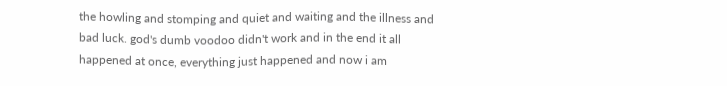the howling and stomping and quiet and waiting and the illness and bad luck. god's dumb voodoo didn't work and in the end it all happened at once, everything just happened and now i am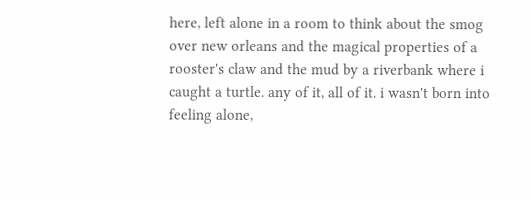here, left alone in a room to think about the smog over new orleans and the magical properties of a rooster's claw and the mud by a riverbank where i caught a turtle. any of it, all of it. i wasn't born into feeling alone,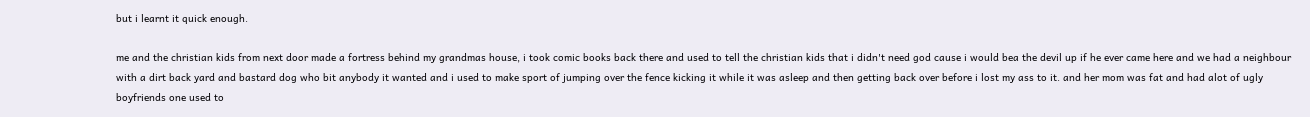but i learnt it quick enough.

me and the christian kids from next door made a fortress behind my grandmas house, i took comic books back there and used to tell the christian kids that i didn't need god cause i would bea the devil up if he ever came here and we had a neighbour with a dirt back yard and bastard dog who bit anybody it wanted and i used to make sport of jumping over the fence kicking it while it was asleep and then getting back over before i lost my ass to it. and her mom was fat and had alot of ugly boyfriends one used to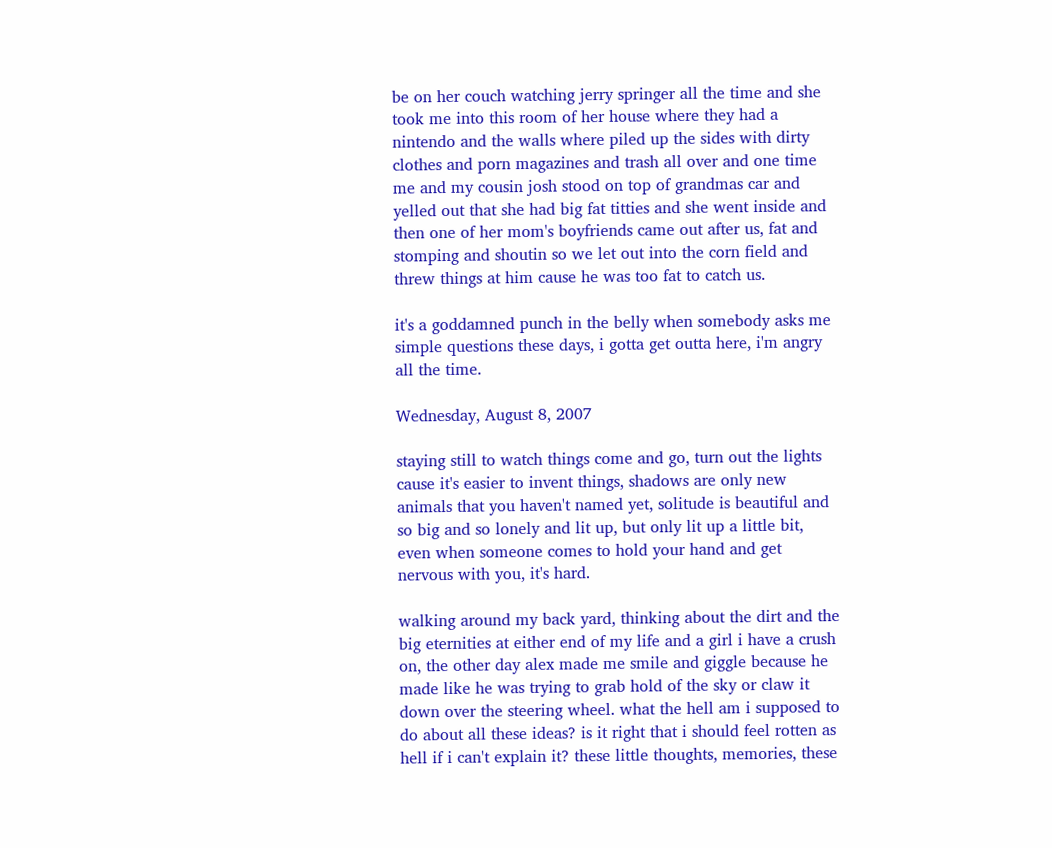be on her couch watching jerry springer all the time and she took me into this room of her house where they had a nintendo and the walls where piled up the sides with dirty clothes and porn magazines and trash all over and one time me and my cousin josh stood on top of grandmas car and yelled out that she had big fat titties and she went inside and then one of her mom's boyfriends came out after us, fat and stomping and shoutin so we let out into the corn field and threw things at him cause he was too fat to catch us.

it's a goddamned punch in the belly when somebody asks me simple questions these days, i gotta get outta here, i'm angry all the time.

Wednesday, August 8, 2007

staying still to watch things come and go, turn out the lights cause it's easier to invent things, shadows are only new animals that you haven't named yet, solitude is beautiful and so big and so lonely and lit up, but only lit up a little bit, even when someone comes to hold your hand and get nervous with you, it's hard.

walking around my back yard, thinking about the dirt and the big eternities at either end of my life and a girl i have a crush on, the other day alex made me smile and giggle because he made like he was trying to grab hold of the sky or claw it down over the steering wheel. what the hell am i supposed to do about all these ideas? is it right that i should feel rotten as hell if i can't explain it? these little thoughts, memories, these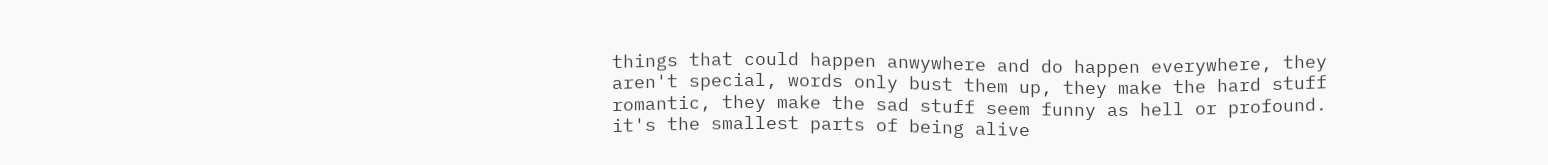things that could happen anwywhere and do happen everywhere, they aren't special, words only bust them up, they make the hard stuff romantic, they make the sad stuff seem funny as hell or profound. it's the smallest parts of being alive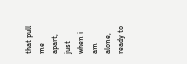that pull me apart, just when i am alone, ready to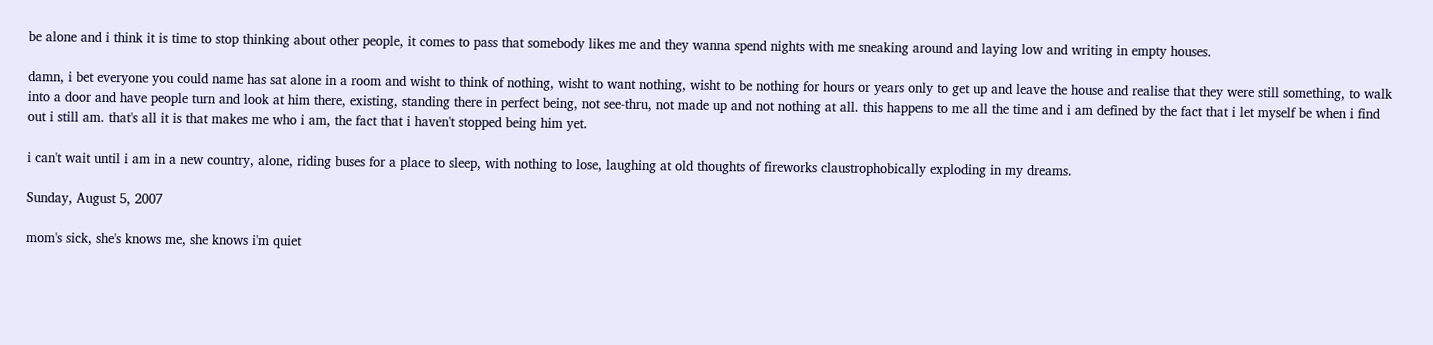be alone and i think it is time to stop thinking about other people, it comes to pass that somebody likes me and they wanna spend nights with me sneaking around and laying low and writing in empty houses.

damn, i bet everyone you could name has sat alone in a room and wisht to think of nothing, wisht to want nothing, wisht to be nothing for hours or years only to get up and leave the house and realise that they were still something, to walk into a door and have people turn and look at him there, existing, standing there in perfect being, not see-thru, not made up and not nothing at all. this happens to me all the time and i am defined by the fact that i let myself be when i find out i still am. that's all it is that makes me who i am, the fact that i haven't stopped being him yet.

i can't wait until i am in a new country, alone, riding buses for a place to sleep, with nothing to lose, laughing at old thoughts of fireworks claustrophobically exploding in my dreams.

Sunday, August 5, 2007

mom's sick, she's knows me, she knows i'm quiet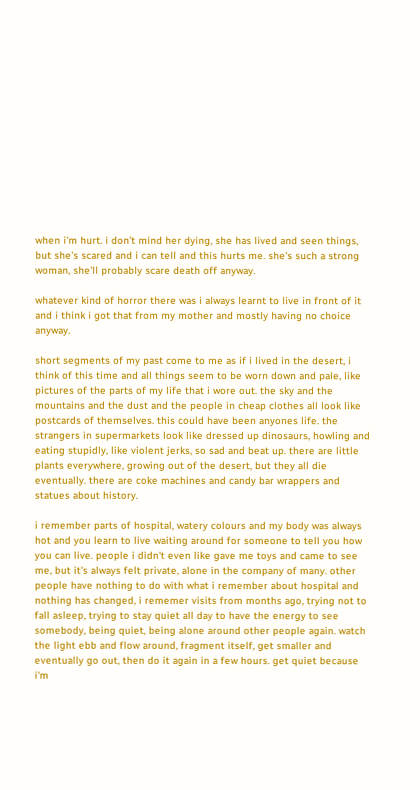when i'm hurt. i don't mind her dying, she has lived and seen things, but she's scared and i can tell and this hurts me. she's such a strong woman, she'll probably scare death off anyway.

whatever kind of horror there was i always learnt to live in front of it and i think i got that from my mother and mostly having no choice anyway.

short segments of my past come to me as if i lived in the desert, i think of this time and all things seem to be worn down and pale, like pictures of the parts of my life that i wore out. the sky and the mountains and the dust and the people in cheap clothes all look like postcards of themselves. this could have been anyones life. the strangers in supermarkets look like dressed up dinosaurs, howling and eating stupidly, like violent jerks, so sad and beat up. there are little plants everywhere, growing out of the desert, but they all die eventually. there are coke machines and candy bar wrappers and statues about history.

i remember parts of hospital, watery colours and my body was always hot and you learn to live waiting around for someone to tell you how you can live. people i didn't even like gave me toys and came to see me, but it's always felt private, alone in the company of many. other people have nothing to do with what i remember about hospital and nothing has changed, i rememer visits from months ago, trying not to fall asleep, trying to stay quiet all day to have the energy to see somebody, being quiet, being alone around other people again. watch the light ebb and flow around, fragment itself, get smaller and eventually go out, then do it again in a few hours. get quiet because i'm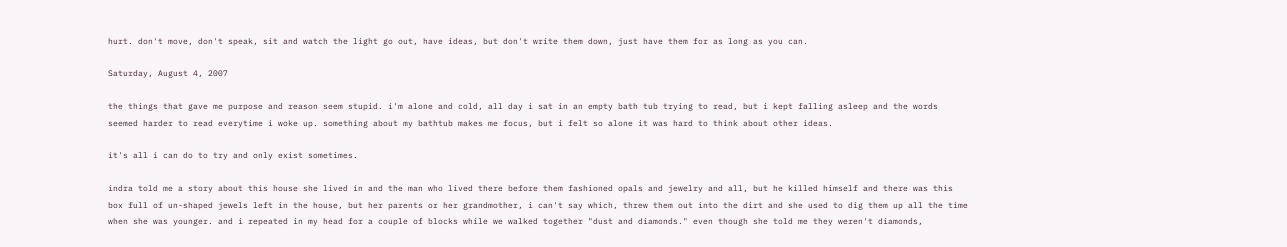hurt. don't move, don't speak, sit and watch the light go out, have ideas, but don't write them down, just have them for as long as you can.

Saturday, August 4, 2007

the things that gave me purpose and reason seem stupid. i'm alone and cold, all day i sat in an empty bath tub trying to read, but i kept falling asleep and the words seemed harder to read everytime i woke up. something about my bathtub makes me focus, but i felt so alone it was hard to think about other ideas.

it's all i can do to try and only exist sometimes.

indra told me a story about this house she lived in and the man who lived there before them fashioned opals and jewelry and all, but he killed himself and there was this box full of un-shaped jewels left in the house, but her parents or her grandmother, i can't say which, threw them out into the dirt and she used to dig them up all the time when she was younger. and i repeated in my head for a couple of blocks while we walked together "dust and diamonds." even though she told me they weren't diamonds,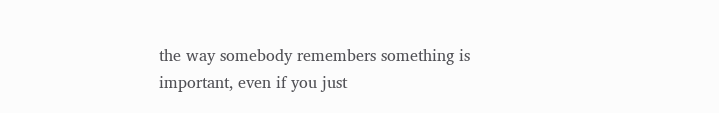the way somebody remembers something is important, even if you just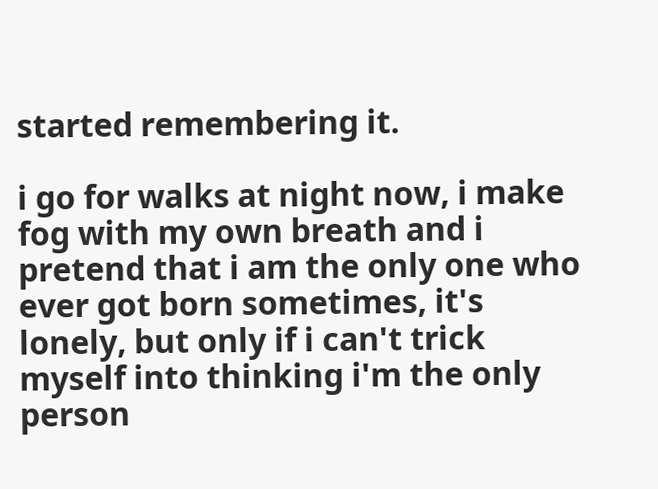started remembering it.

i go for walks at night now, i make fog with my own breath and i pretend that i am the only one who ever got born sometimes, it's lonely, but only if i can't trick myself into thinking i'm the only person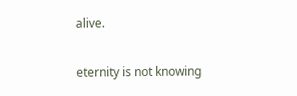alive.

eternity is not knowing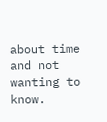about time and not wanting to know.